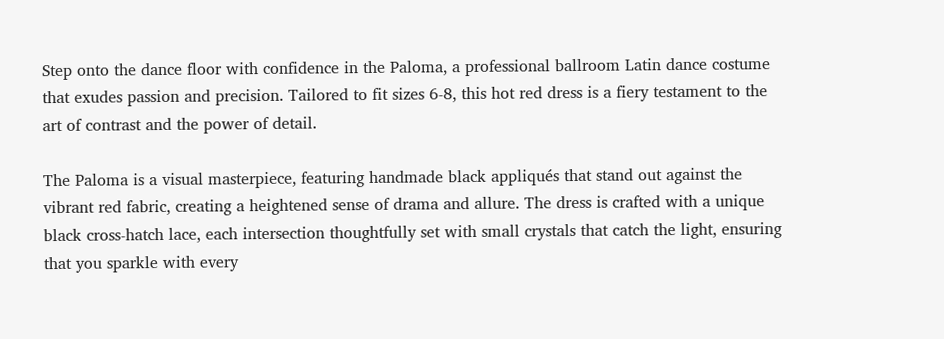Step onto the dance floor with confidence in the Paloma, a professional ballroom Latin dance costume that exudes passion and precision. Tailored to fit sizes 6-8, this hot red dress is a fiery testament to the art of contrast and the power of detail.

The Paloma is a visual masterpiece, featuring handmade black appliqués that stand out against the vibrant red fabric, creating a heightened sense of drama and allure. The dress is crafted with a unique black cross-hatch lace, each intersection thoughtfully set with small crystals that catch the light, ensuring that you sparkle with every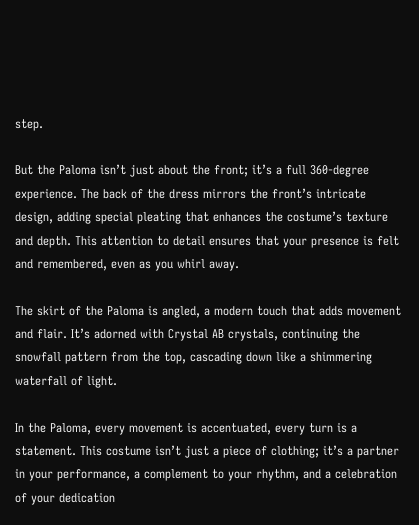step.

But the Paloma isn’t just about the front; it’s a full 360-degree experience. The back of the dress mirrors the front’s intricate design, adding special pleating that enhances the costume’s texture and depth. This attention to detail ensures that your presence is felt and remembered, even as you whirl away.

The skirt of the Paloma is angled, a modern touch that adds movement and flair. It’s adorned with Crystal AB crystals, continuing the snowfall pattern from the top, cascading down like a shimmering waterfall of light.

In the Paloma, every movement is accentuated, every turn is a statement. This costume isn’t just a piece of clothing; it’s a partner in your performance, a complement to your rhythm, and a celebration of your dedication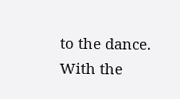to the dance. With the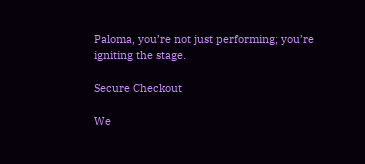Paloma, you’re not just performing; you’re igniting the stage.

Secure Checkout

We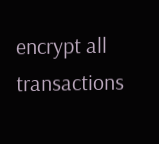encrypt all transactions